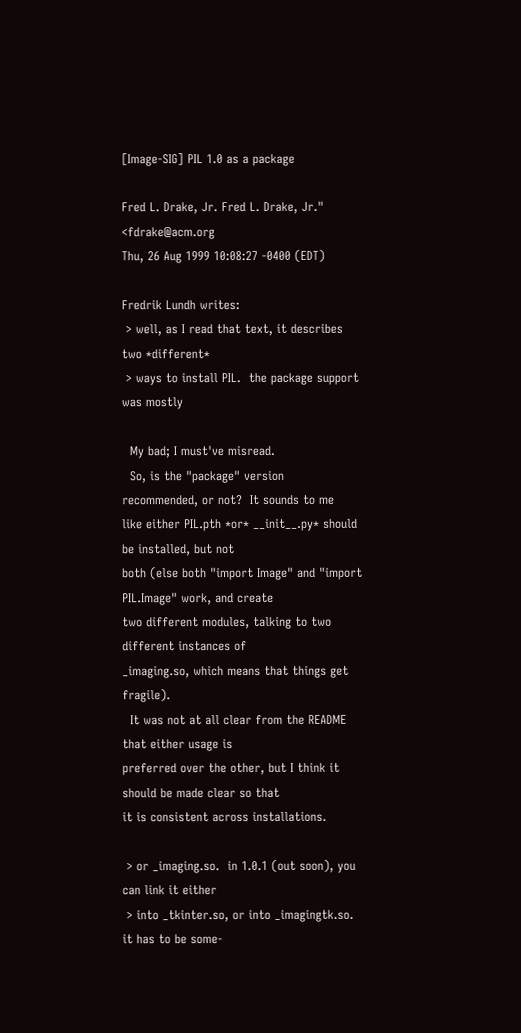[Image-SIG] PIL 1.0 as a package

Fred L. Drake, Jr. Fred L. Drake, Jr." <fdrake@acm.org
Thu, 26 Aug 1999 10:08:27 -0400 (EDT)

Fredrik Lundh writes:
 > well, as I read that text, it describes two *different*
 > ways to install PIL.  the package support was mostly

  My bad; I must've misread.
  So, is the "package" version recommended, or not?  It sounds to me
like either PIL.pth *or* __init__.py* should be installed, but not
both (else both "import Image" and "import PIL.Image" work, and create
two different modules, talking to two different instances of
_imaging.so, which means that things get fragile).
  It was not at all clear from the README that either usage is
preferred over the other, but I think it should be made clear so that
it is consistent across installations.

 > or _imaging.so.  in 1.0.1 (out soon), you can link it either
 > into _tkinter.so, or into _imagingtk.so.  it has to be some-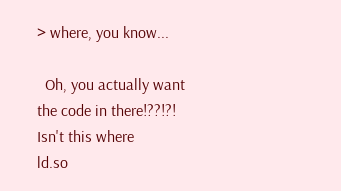> where, you know...

  Oh, you actually want the code in there!??!?!  Isn't this where
ld.so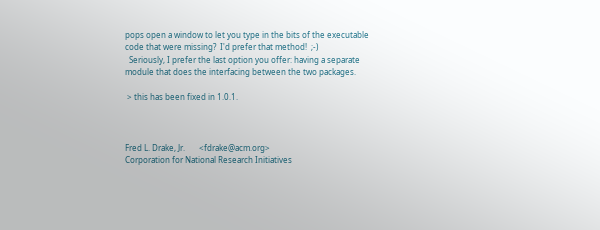pops open a window to let you type in the bits of the executable
code that were missing?  I'd prefer that method!  ;-)
  Seriously, I prefer the last option you offer: having a separate
module that does the interfacing between the two packages.

 > this has been fixed in 1.0.1.



Fred L. Drake, Jr.       <fdrake@acm.org>
Corporation for National Research Initiatives